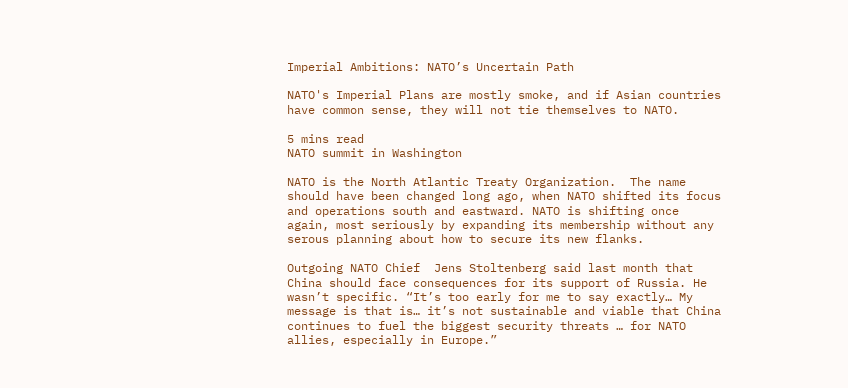Imperial Ambitions: NATO’s Uncertain Path

NATO's Imperial Plans are mostly smoke, and if Asian countries have common sense, they will not tie themselves to NATO.

5 mins read
NATO summit in Washington

NATO is the North Atlantic Treaty Organization.  The name should have been changed long ago, when NATO shifted its focus and operations south and eastward. NATO is shifting once again, most seriously by expanding its membership without any serous planning about how to secure its new flanks.

Outgoing NATO Chief  Jens Stoltenberg said last month that China should face consequences for its support of Russia. He wasn’t specific. “It’s too early for me to say exactly… My message is that is… it’s not sustainable and viable that China continues to fuel the biggest security threats … for NATO allies, especially in Europe.”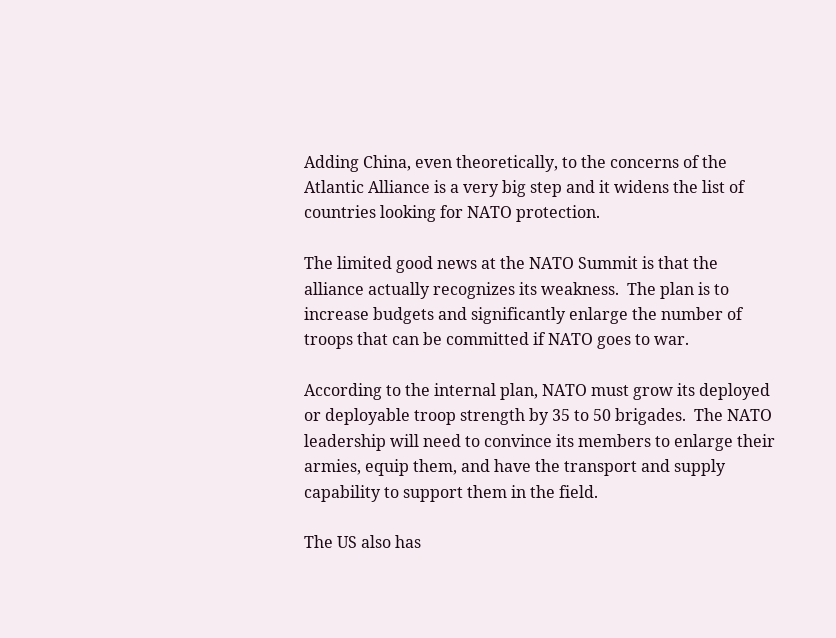Adding China, even theoretically, to the concerns of the Atlantic Alliance is a very big step and it widens the list of countries looking for NATO protection.

The limited good news at the NATO Summit is that the alliance actually recognizes its weakness.  The plan is to increase budgets and significantly enlarge the number of troops that can be committed if NATO goes to war.

According to the internal plan, NATO must grow its deployed or deployable troop strength by 35 to 50 brigades.  The NATO leadership will need to convince its members to enlarge their armies, equip them, and have the transport and supply capability to support them in the field.

The US also has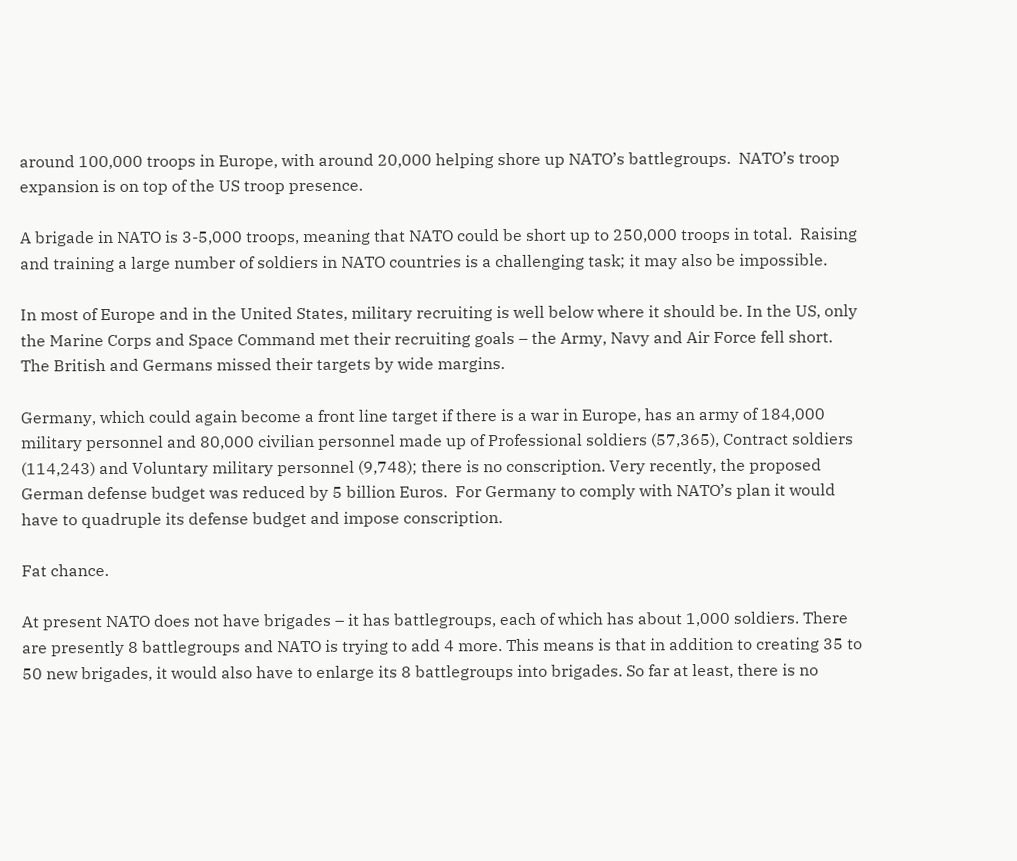around 100,000 troops in Europe, with around 20,000 helping shore up NATO’s battlegroups.  NATO’s troop expansion is on top of the US troop presence.

A brigade in NATO is 3-5,000 troops, meaning that NATO could be short up to 250,000 troops in total.  Raising and training a large number of soldiers in NATO countries is a challenging task; it may also be impossible.

In most of Europe and in the United States, military recruiting is well below where it should be. In the US, only the Marine Corps and Space Command met their recruiting goals – the Army, Navy and Air Force fell short. The British and Germans missed their targets by wide margins.

Germany, which could again become a front line target if there is a war in Europe, has an army of 184,000 military personnel and 80,000 civilian personnel made up of Professional soldiers (57,365), Contract soldiers (114,243) and Voluntary military personnel (9,748); there is no conscription. Very recently, the proposed German defense budget was reduced by 5 billion Euros.  For Germany to comply with NATO’s plan it would have to quadruple its defense budget and impose conscription.

Fat chance.

At present NATO does not have brigades – it has battlegroups, each of which has about 1,000 soldiers. There are presently 8 battlegroups and NATO is trying to add 4 more. This means is that in addition to creating 35 to 50 new brigades, it would also have to enlarge its 8 battlegroups into brigades. So far at least, there is no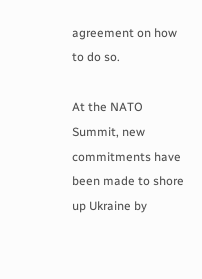agreement on how to do so.

At the NATO Summit, new commitments have been made to shore up Ukraine by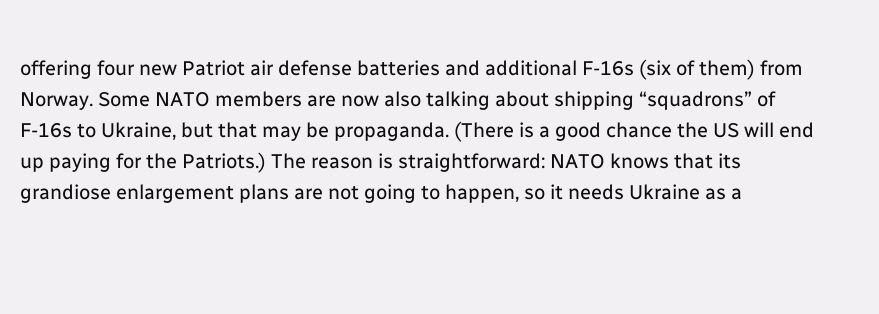offering four new Patriot air defense batteries and additional F-16s (six of them) from Norway. Some NATO members are now also talking about shipping “squadrons” of F-16s to Ukraine, but that may be propaganda. (There is a good chance the US will end up paying for the Patriots.) The reason is straightforward: NATO knows that its grandiose enlargement plans are not going to happen, so it needs Ukraine as a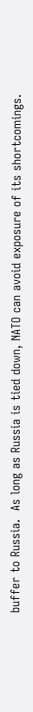buffer to Russia.  As long as Russia is tied down, NATO can avoid exposure of its shortcomings.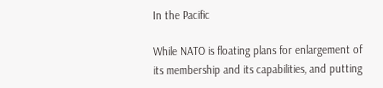In the Pacific

While NATO is floating plans for enlargement of its membership and its capabilities, and putting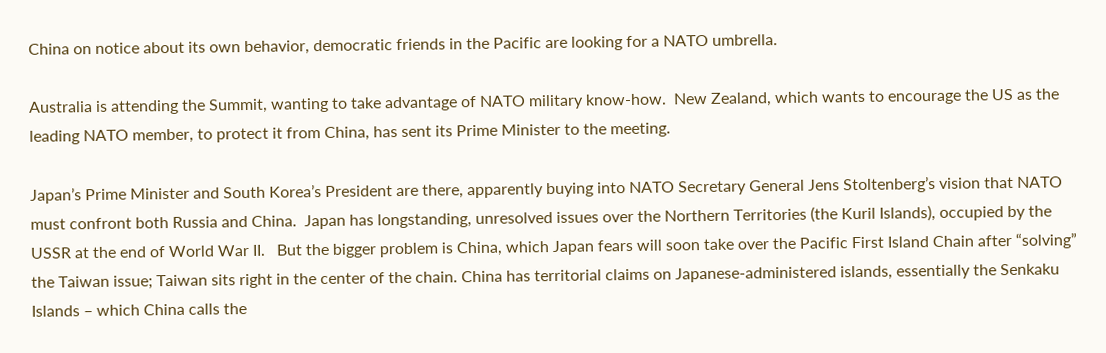China on notice about its own behavior, democratic friends in the Pacific are looking for a NATO umbrella.

Australia is attending the Summit, wanting to take advantage of NATO military know-how.  New Zealand, which wants to encourage the US as the leading NATO member, to protect it from China, has sent its Prime Minister to the meeting.

Japan’s Prime Minister and South Korea’s President are there, apparently buying into NATO Secretary General Jens Stoltenberg’s vision that NATO must confront both Russia and China.  Japan has longstanding, unresolved issues over the Northern Territories (the Kuril Islands), occupied by the USSR at the end of World War II.   But the bigger problem is China, which Japan fears will soon take over the Pacific First Island Chain after “solving” the Taiwan issue; Taiwan sits right in the center of the chain. China has territorial claims on Japanese-administered islands, essentially the Senkaku Islands – which China calls the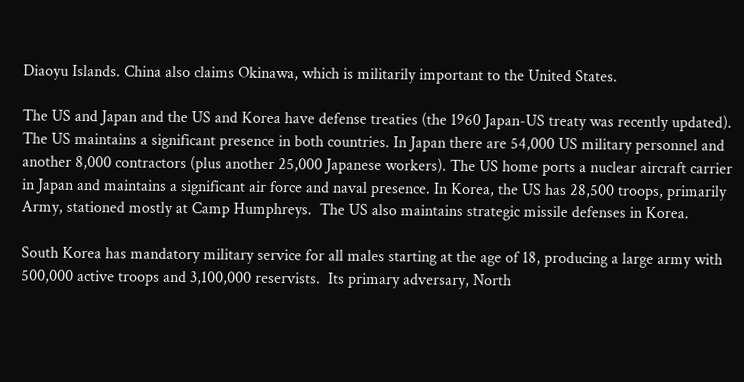Diaoyu Islands. China also claims Okinawa, which is militarily important to the United States.

The US and Japan and the US and Korea have defense treaties (the 1960 Japan-US treaty was recently updated).  The US maintains a significant presence in both countries. In Japan there are 54,000 US military personnel and another 8,000 contractors (plus another 25,000 Japanese workers). The US home ports a nuclear aircraft carrier in Japan and maintains a significant air force and naval presence. In Korea, the US has 28,500 troops, primarily Army, stationed mostly at Camp Humphreys.  The US also maintains strategic missile defenses in Korea.

South Korea has mandatory military service for all males starting at the age of 18, producing a large army with 500,000 active troops and 3,100,000 reservists.  Its primary adversary, North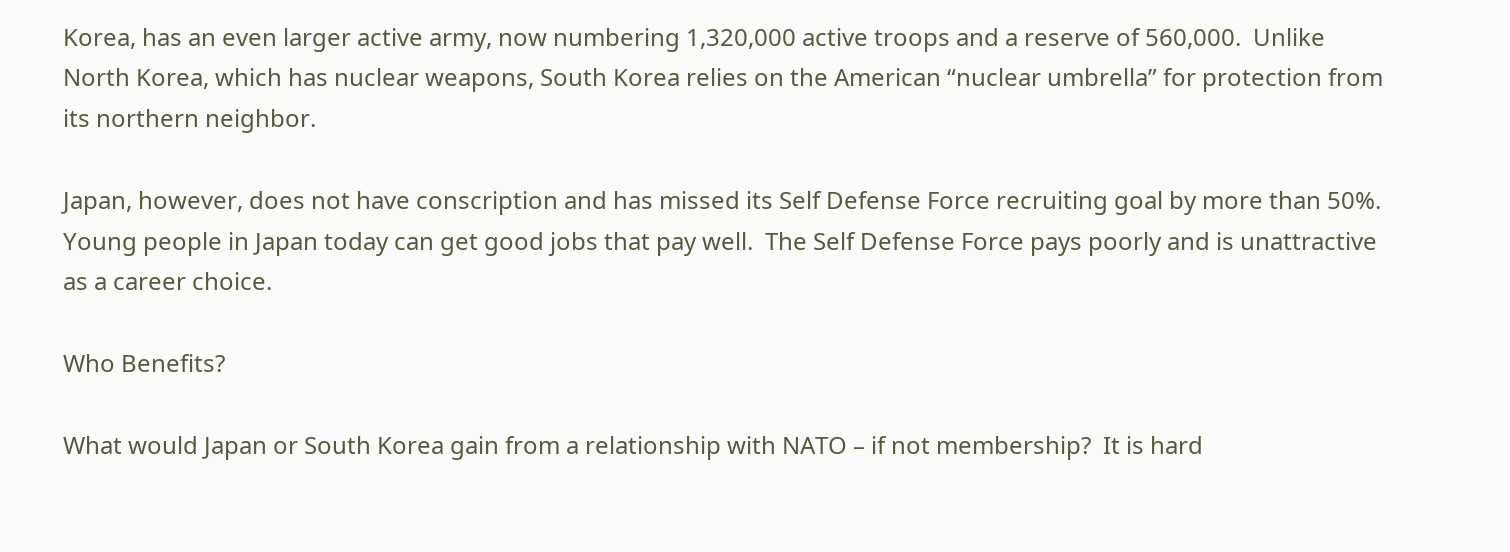Korea, has an even larger active army, now numbering 1,320,000 active troops and a reserve of 560,000.  Unlike North Korea, which has nuclear weapons, South Korea relies on the American “nuclear umbrella” for protection from its northern neighbor.

Japan, however, does not have conscription and has missed its Self Defense Force recruiting goal by more than 50%.  Young people in Japan today can get good jobs that pay well.  The Self Defense Force pays poorly and is unattractive as a career choice.

Who Benefits?

What would Japan or South Korea gain from a relationship with NATO – if not membership?  It is hard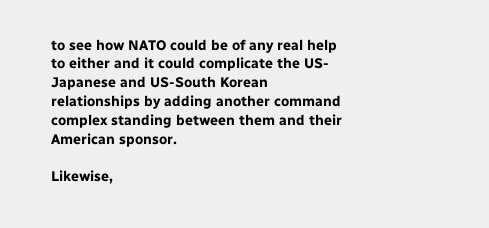to see how NATO could be of any real help to either and it could complicate the US-Japanese and US-South Korean relationships by adding another command complex standing between them and their American sponsor.

Likewise,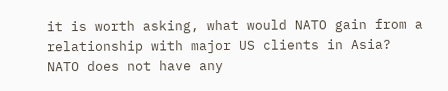it is worth asking, what would NATO gain from a relationship with major US clients in Asia?  NATO does not have any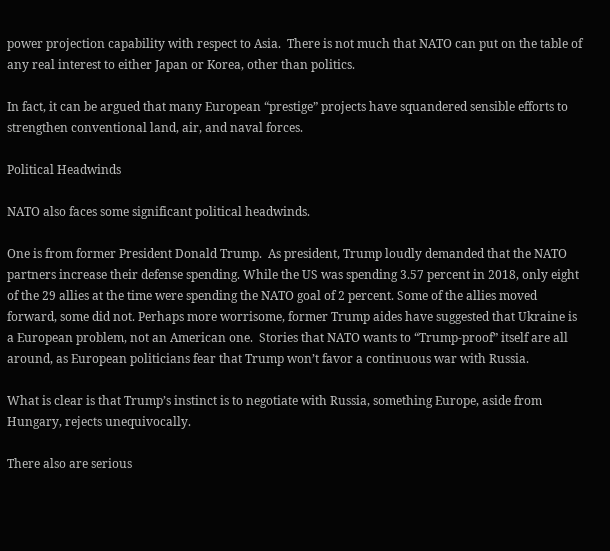power projection capability with respect to Asia.  There is not much that NATO can put on the table of any real interest to either Japan or Korea, other than politics.

In fact, it can be argued that many European “prestige” projects have squandered sensible efforts to strengthen conventional land, air, and naval forces.

Political Headwinds

NATO also faces some significant political headwinds.

One is from former President Donald Trump.  As president, Trump loudly demanded that the NATO partners increase their defense spending. While the US was spending 3.57 percent in 2018, only eight of the 29 allies at the time were spending the NATO goal of 2 percent. Some of the allies moved forward, some did not. Perhaps more worrisome, former Trump aides have suggested that Ukraine is a European problem, not an American one.  Stories that NATO wants to “Trump-proof” itself are all around, as European politicians fear that Trump won’t favor a continuous war with Russia.

What is clear is that Trump’s instinct is to negotiate with Russia, something Europe, aside from Hungary, rejects unequivocally.

There also are serious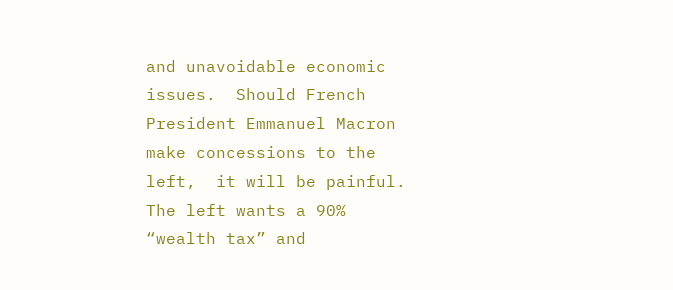and unavoidable economic issues.  Should French President Emmanuel Macron make concessions to the left,  it will be painful.  The left wants a 90% “wealth tax” and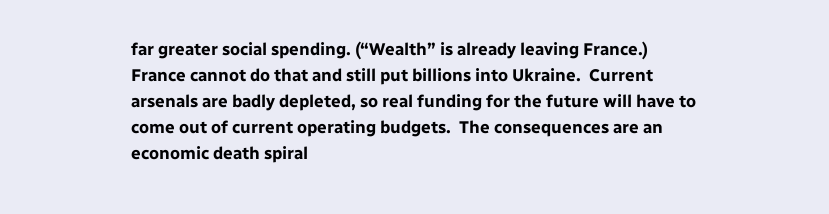far greater social spending. (“Wealth” is already leaving France.)  France cannot do that and still put billions into Ukraine.  Current arsenals are badly depleted, so real funding for the future will have to come out of current operating budgets.  The consequences are an economic death spiral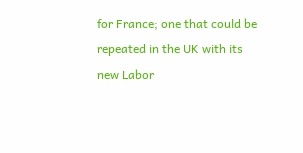for France; one that could be repeated in the UK with its new Labor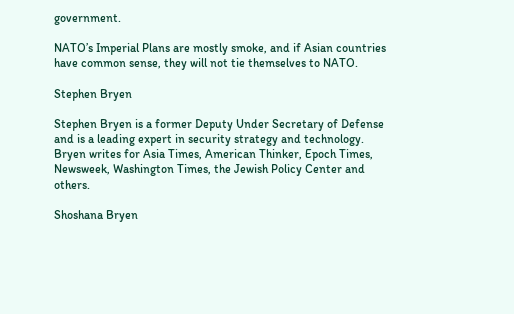government.

NATO’s Imperial Plans are mostly smoke, and if Asian countries have common sense, they will not tie themselves to NATO.

Stephen Bryen

Stephen Bryen is a former Deputy Under Secretary of Defense and is a leading expert in security strategy and technology. Bryen writes for Asia Times, American Thinker, Epoch Times, Newsweek, Washington Times, the Jewish Policy Center and others.

Shoshana Bryen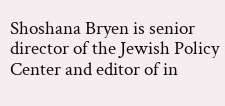Shoshana Bryen is senior director of the Jewish Policy Center and editor of in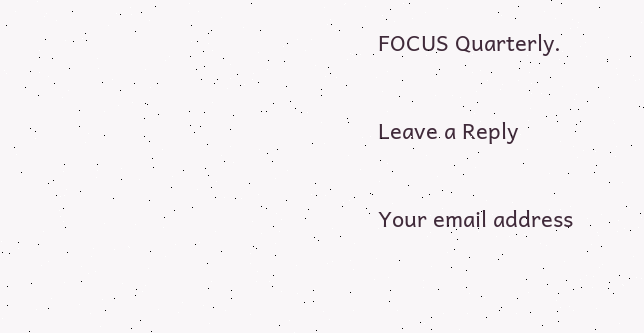FOCUS Quarterly.

Leave a Reply

Your email address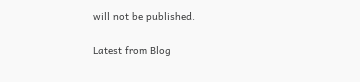will not be published.

Latest from Blog